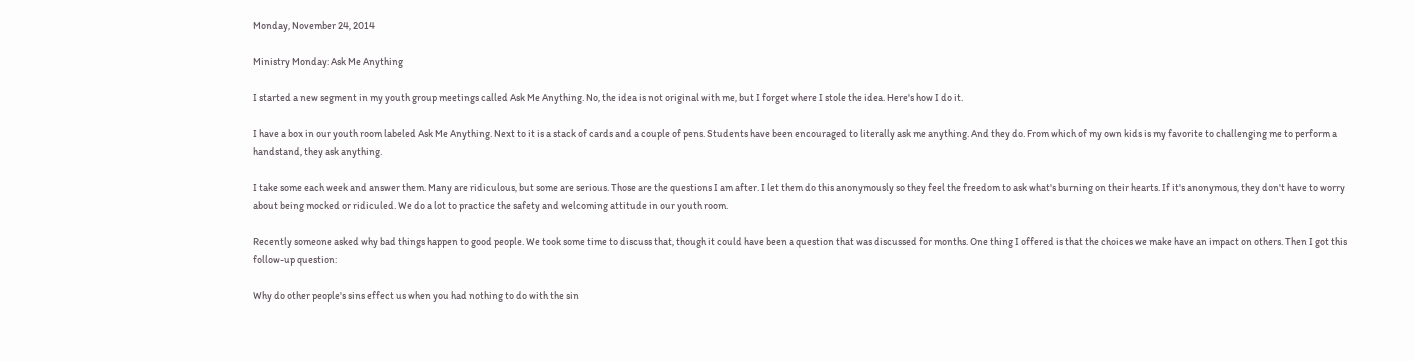Monday, November 24, 2014

Ministry Monday: Ask Me Anything

I started a new segment in my youth group meetings called Ask Me Anything. No, the idea is not original with me, but I forget where I stole the idea. Here's how I do it.

I have a box in our youth room labeled Ask Me Anything. Next to it is a stack of cards and a couple of pens. Students have been encouraged to literally ask me anything. And they do. From which of my own kids is my favorite to challenging me to perform a handstand, they ask anything.

I take some each week and answer them. Many are ridiculous, but some are serious. Those are the questions I am after. I let them do this anonymously so they feel the freedom to ask what's burning on their hearts. If it's anonymous, they don't have to worry about being mocked or ridiculed. We do a lot to practice the safety and welcoming attitude in our youth room.

Recently someone asked why bad things happen to good people. We took some time to discuss that, though it could have been a question that was discussed for months. One thing I offered is that the choices we make have an impact on others. Then I got this follow-up question:

Why do other people's sins effect us when you had nothing to do with the sin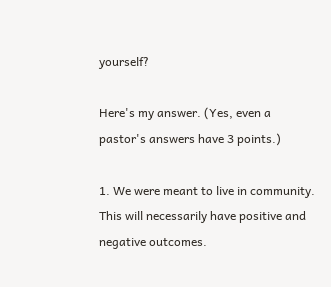yourself?

Here's my answer. (Yes, even a pastor's answers have 3 points.)

1. We were meant to live in community. This will necessarily have positive and negative outcomes.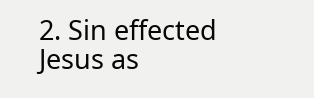2. Sin effected Jesus as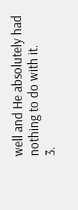well and He absolutely had nothing to do with it.
3.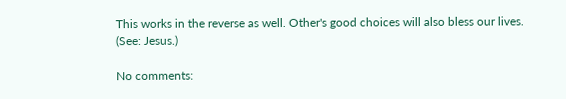This works in the reverse as well. Other's good choices will also bless our lives. (See: Jesus.)

No comments: